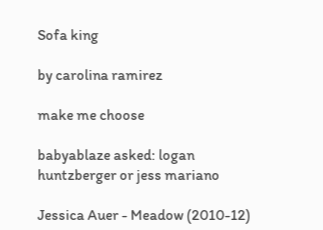Sofa king

by carolina ramirez

make me choose

babyablaze asked: logan huntzberger or jess mariano

Jessica Auer - Meadow (2010-12)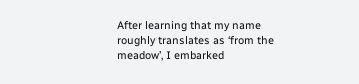After learning that my name roughly translates as ‘from the meadow’, I embarked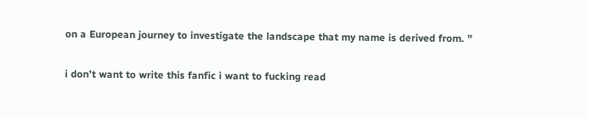on a European journey to investigate the landscape that my name is derived from. ”

i don’t want to write this fanfic i want to fucking read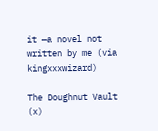it —a novel not written by me (via kingxxxwizard)

The Doughnut Vault (x)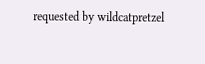requested by wildcatpretzel